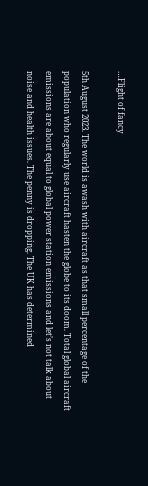…Flight of fancy

5th August 2023. The world is awash with aircraft as that small percentage of the population who regularly use aircraft hasten the globe to its doom. Total global aircraft emissions are about equal to global power station emissions and let’s not talk about noise and health issues. The penny is dropping. The UK has determined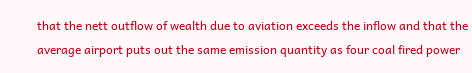that the nett outflow of wealth due to aviation exceeds the inflow and that the average airport puts out the same emission quantity as four coal fired power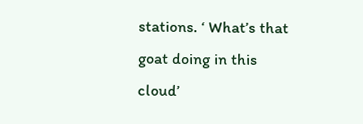stations. ‘ What’s that goat doing in this cloud’